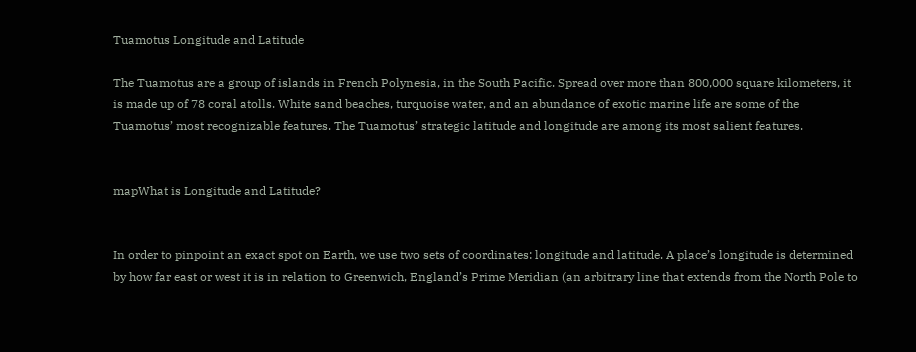Tuamotus Longitude and Latitude

The Tuamotus are a group of islands in French Polynesia, in the South Pacific. Spread over more than 800,000 square kilometers, it is made up of 78 coral atolls. White sand beaches, turquoise water, and an abundance of exotic marine life are some of the Tuamotus’ most recognizable features. The Tuamotus’ strategic latitude and longitude are among its most salient features.


mapWhat is Longitude and Latitude?


In order to pinpoint an exact spot on Earth, we use two sets of coordinates: longitude and latitude. A place’s longitude is determined by how far east or west it is in relation to Greenwich, England’s Prime Meridian (an arbitrary line that extends from the North Pole to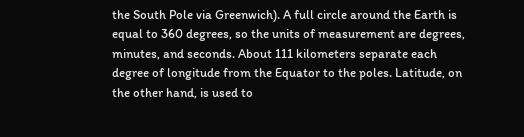the South Pole via Greenwich). A full circle around the Earth is equal to 360 degrees, so the units of measurement are degrees, minutes, and seconds. About 111 kilometers separate each degree of longitude from the Equator to the poles. Latitude, on the other hand, is used to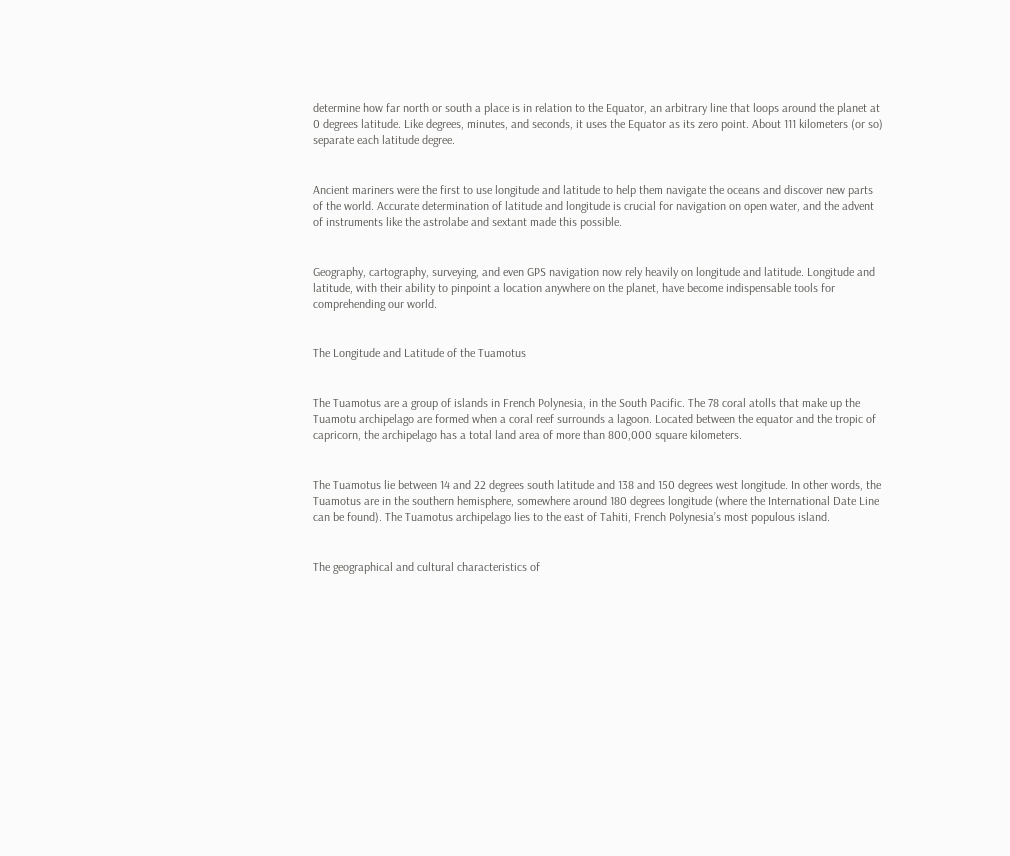determine how far north or south a place is in relation to the Equator, an arbitrary line that loops around the planet at 0 degrees latitude. Like degrees, minutes, and seconds, it uses the Equator as its zero point. About 111 kilometers (or so) separate each latitude degree.


Ancient mariners were the first to use longitude and latitude to help them navigate the oceans and discover new parts of the world. Accurate determination of latitude and longitude is crucial for navigation on open water, and the advent of instruments like the astrolabe and sextant made this possible.


Geography, cartography, surveying, and even GPS navigation now rely heavily on longitude and latitude. Longitude and latitude, with their ability to pinpoint a location anywhere on the planet, have become indispensable tools for comprehending our world.


The Longitude and Latitude of the Tuamotus


The Tuamotus are a group of islands in French Polynesia, in the South Pacific. The 78 coral atolls that make up the Tuamotu archipelago are formed when a coral reef surrounds a lagoon. Located between the equator and the tropic of capricorn, the archipelago has a total land area of more than 800,000 square kilometers.


The Tuamotus lie between 14 and 22 degrees south latitude and 138 and 150 degrees west longitude. In other words, the Tuamotus are in the southern hemisphere, somewhere around 180 degrees longitude (where the International Date Line can be found). The Tuamotus archipelago lies to the east of Tahiti, French Polynesia’s most populous island.


The geographical and cultural characteristics of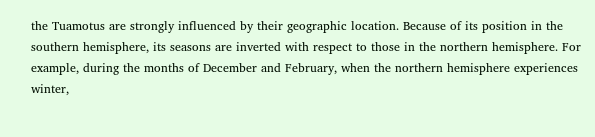the Tuamotus are strongly influenced by their geographic location. Because of its position in the southern hemisphere, its seasons are inverted with respect to those in the northern hemisphere. For example, during the months of December and February, when the northern hemisphere experiences winter,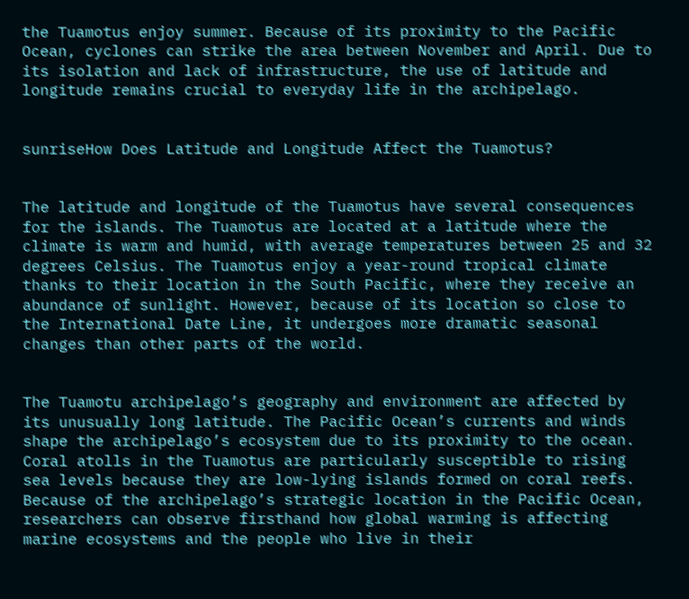the Tuamotus enjoy summer. Because of its proximity to the Pacific Ocean, cyclones can strike the area between November and April. Due to its isolation and lack of infrastructure, the use of latitude and longitude remains crucial to everyday life in the archipelago.


sunriseHow Does Latitude and Longitude Affect the Tuamotus?


The latitude and longitude of the Tuamotus have several consequences for the islands. The Tuamotus are located at a latitude where the climate is warm and humid, with average temperatures between 25 and 32 degrees Celsius. The Tuamotus enjoy a year-round tropical climate thanks to their location in the South Pacific, where they receive an abundance of sunlight. However, because of its location so close to the International Date Line, it undergoes more dramatic seasonal changes than other parts of the world.


The Tuamotu archipelago’s geography and environment are affected by its unusually long latitude. The Pacific Ocean’s currents and winds shape the archipelago’s ecosystem due to its proximity to the ocean. Coral atolls in the Tuamotus are particularly susceptible to rising sea levels because they are low-lying islands formed on coral reefs. Because of the archipelago’s strategic location in the Pacific Ocean, researchers can observe firsthand how global warming is affecting marine ecosystems and the people who live in their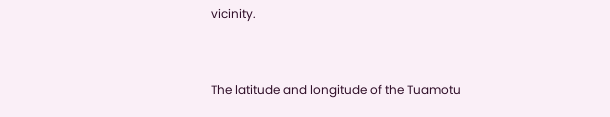vicinity.


The latitude and longitude of the Tuamotu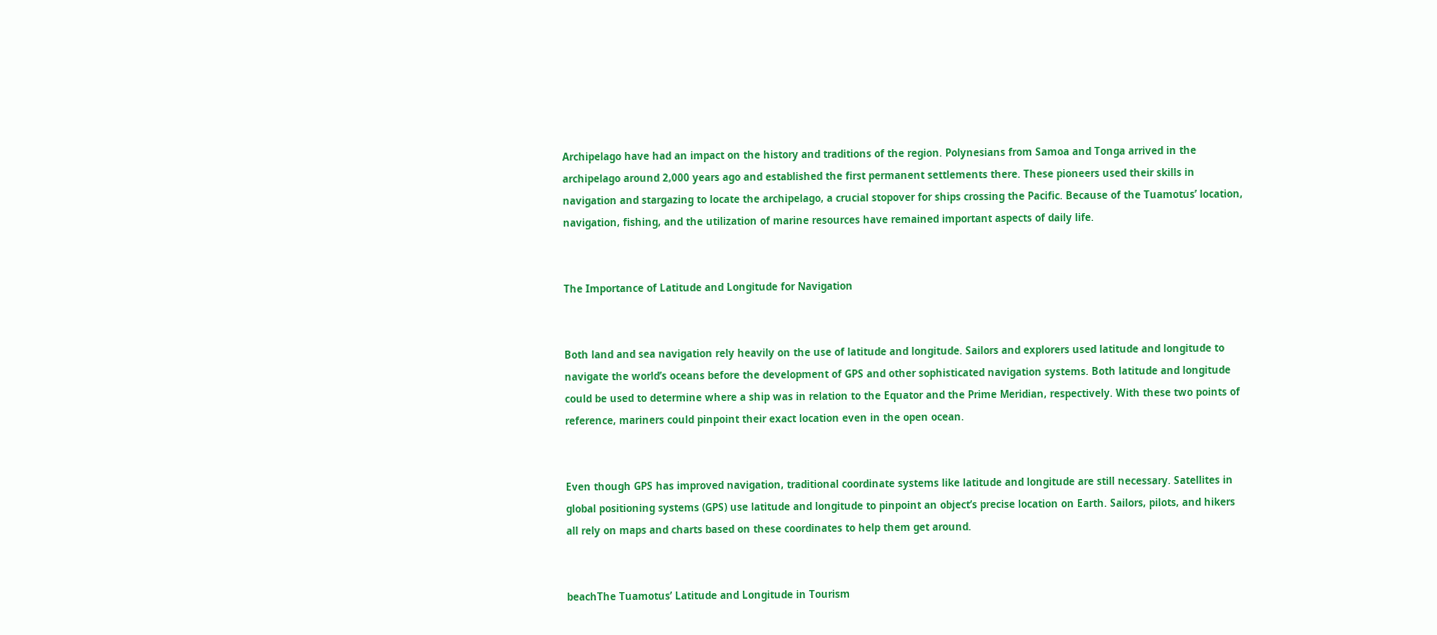Archipelago have had an impact on the history and traditions of the region. Polynesians from Samoa and Tonga arrived in the archipelago around 2,000 years ago and established the first permanent settlements there. These pioneers used their skills in navigation and stargazing to locate the archipelago, a crucial stopover for ships crossing the Pacific. Because of the Tuamotus’ location, navigation, fishing, and the utilization of marine resources have remained important aspects of daily life.


The Importance of Latitude and Longitude for Navigation


Both land and sea navigation rely heavily on the use of latitude and longitude. Sailors and explorers used latitude and longitude to navigate the world’s oceans before the development of GPS and other sophisticated navigation systems. Both latitude and longitude could be used to determine where a ship was in relation to the Equator and the Prime Meridian, respectively. With these two points of reference, mariners could pinpoint their exact location even in the open ocean.


Even though GPS has improved navigation, traditional coordinate systems like latitude and longitude are still necessary. Satellites in global positioning systems (GPS) use latitude and longitude to pinpoint an object’s precise location on Earth. Sailors, pilots, and hikers all rely on maps and charts based on these coordinates to help them get around.


beachThe Tuamotus’ Latitude and Longitude in Tourism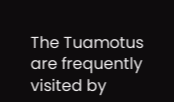The Tuamotus are frequently visited by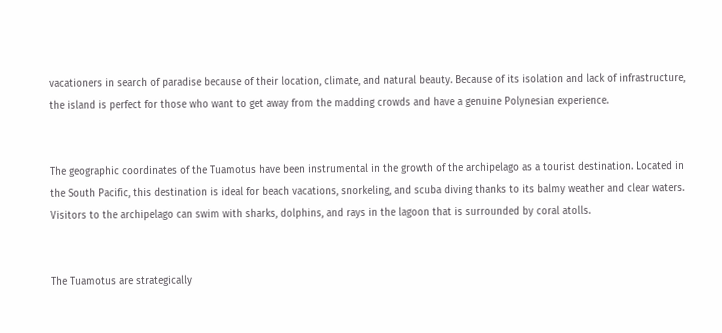vacationers in search of paradise because of their location, climate, and natural beauty. Because of its isolation and lack of infrastructure, the island is perfect for those who want to get away from the madding crowds and have a genuine Polynesian experience.


The geographic coordinates of the Tuamotus have been instrumental in the growth of the archipelago as a tourist destination. Located in the South Pacific, this destination is ideal for beach vacations, snorkeling, and scuba diving thanks to its balmy weather and clear waters. Visitors to the archipelago can swim with sharks, dolphins, and rays in the lagoon that is surrounded by coral atolls.


The Tuamotus are strategically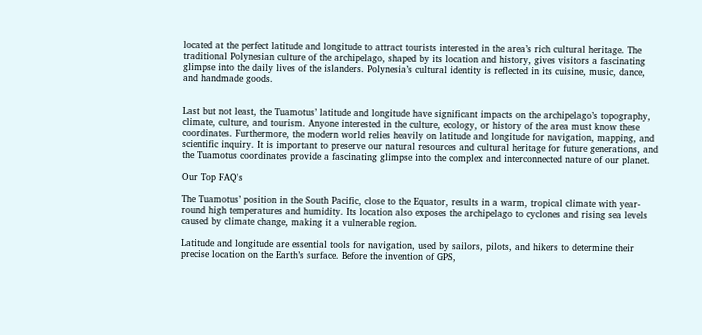located at the perfect latitude and longitude to attract tourists interested in the area’s rich cultural heritage. The traditional Polynesian culture of the archipelago, shaped by its location and history, gives visitors a fascinating glimpse into the daily lives of the islanders. Polynesia’s cultural identity is reflected in its cuisine, music, dance, and handmade goods.


Last but not least, the Tuamotus’ latitude and longitude have significant impacts on the archipelago’s topography, climate, culture, and tourism. Anyone interested in the culture, ecology, or history of the area must know these coordinates. Furthermore, the modern world relies heavily on latitude and longitude for navigation, mapping, and scientific inquiry. It is important to preserve our natural resources and cultural heritage for future generations, and the Tuamotus coordinates provide a fascinating glimpse into the complex and interconnected nature of our planet.

Our Top FAQ's

The Tuamotus’ position in the South Pacific, close to the Equator, results in a warm, tropical climate with year-round high temperatures and humidity. Its location also exposes the archipelago to cyclones and rising sea levels caused by climate change, making it a vulnerable region.

Latitude and longitude are essential tools for navigation, used by sailors, pilots, and hikers to determine their precise location on the Earth’s surface. Before the invention of GPS,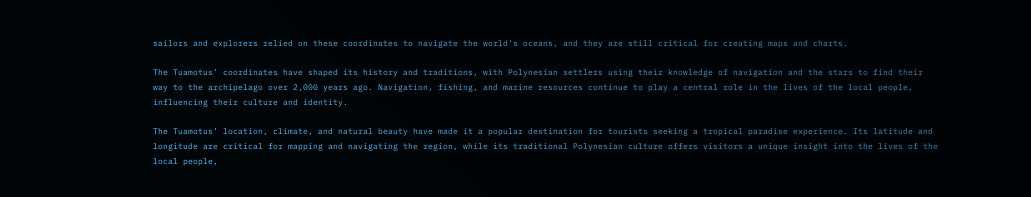sailors and explorers relied on these coordinates to navigate the world’s oceans, and they are still critical for creating maps and charts.

The Tuamotus’ coordinates have shaped its history and traditions, with Polynesian settlers using their knowledge of navigation and the stars to find their way to the archipelago over 2,000 years ago. Navigation, fishing, and marine resources continue to play a central role in the lives of the local people, influencing their culture and identity.

The Tuamotus’ location, climate, and natural beauty have made it a popular destination for tourists seeking a tropical paradise experience. Its latitude and longitude are critical for mapping and navigating the region, while its traditional Polynesian culture offers visitors a unique insight into the lives of the local people,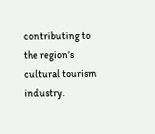contributing to the region’s cultural tourism industry.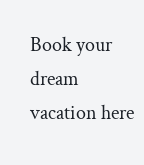Book your dream vacation here